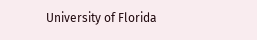University of Florida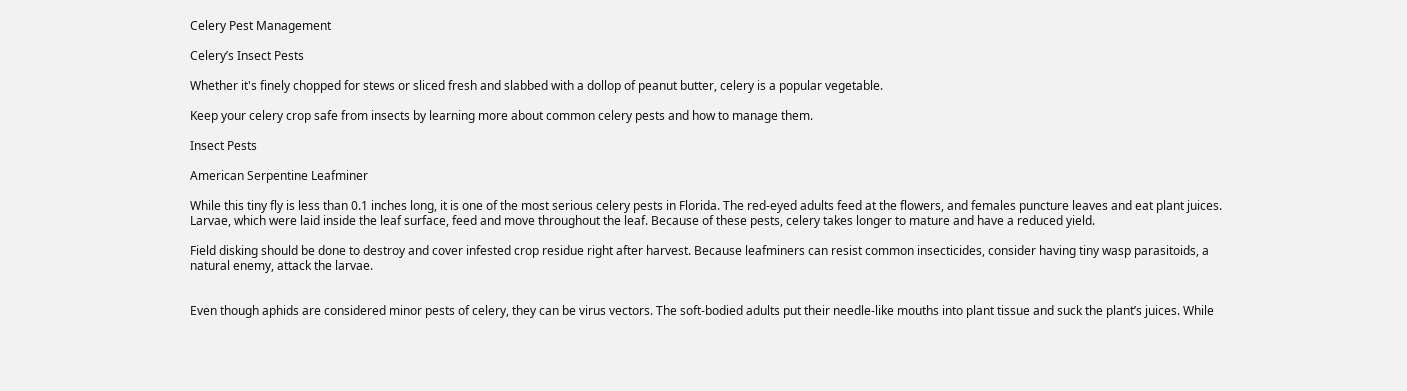Celery Pest Management

Celery’s Insect Pests

Whether it's finely chopped for stews or sliced fresh and slabbed with a dollop of peanut butter, celery is a popular vegetable.

Keep your celery crop safe from insects by learning more about common celery pests and how to manage them.

Insect Pests

American Serpentine Leafminer

While this tiny fly is less than 0.1 inches long, it is one of the most serious celery pests in Florida. The red-eyed adults feed at the flowers, and females puncture leaves and eat plant juices. Larvae, which were laid inside the leaf surface, feed and move throughout the leaf. Because of these pests, celery takes longer to mature and have a reduced yield.

Field disking should be done to destroy and cover infested crop residue right after harvest. Because leafminers can resist common insecticides, consider having tiny wasp parasitoids, a natural enemy, attack the larvae.


Even though aphids are considered minor pests of celery, they can be virus vectors. The soft-bodied adults put their needle-like mouths into plant tissue and suck the plant’s juices. While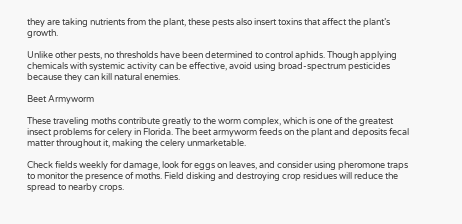they are taking nutrients from the plant, these pests also insert toxins that affect the plant’s growth.

Unlike other pests, no thresholds have been determined to control aphids. Though applying chemicals with systemic activity can be effective, avoid using broad-spectrum pesticides because they can kill natural enemies.

Beet Armyworm

These traveling moths contribute greatly to the worm complex, which is one of the greatest insect problems for celery in Florida. The beet armyworm feeds on the plant and deposits fecal matter throughout it, making the celery unmarketable.

Check fields weekly for damage, look for eggs on leaves, and consider using pheromone traps to monitor the presence of moths. Field disking and destroying crop residues will reduce the spread to nearby crops.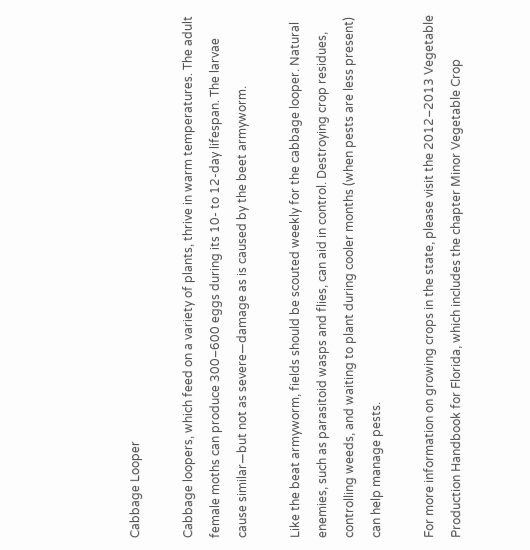Cabbage Looper

Cabbage loopers, which feed on a variety of plants, thrive in warm temperatures. The adult female moths can produce 300–600 eggs during its 10- to 12-day lifespan. The larvae cause similar—but not as severe—damage as is caused by the beet armyworm.

Like the beat armyworm, fields should be scouted weekly for the cabbage looper. Natural enemies, such as parasitoid wasps and flies, can aid in control. Destroying crop residues, controlling weeds, and waiting to plant during cooler months (when pests are less present) can help manage pests.

For more information on growing crops in the state, please visit the 2012–2013 Vegetable Production Handbook for Florida, which includes the chapter Minor Vegetable Crop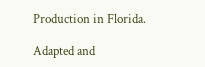Production in Florida.

Adapted and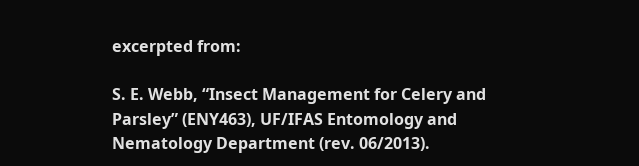excerpted from:

S. E. Webb, “Insect Management for Celery and Parsley” (ENY463), UF/IFAS Entomology and Nematology Department (rev. 06/2013).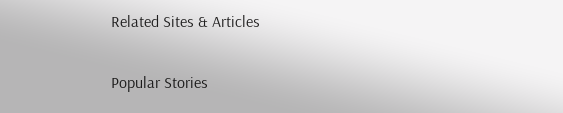Related Sites & Articles

Popular Stories